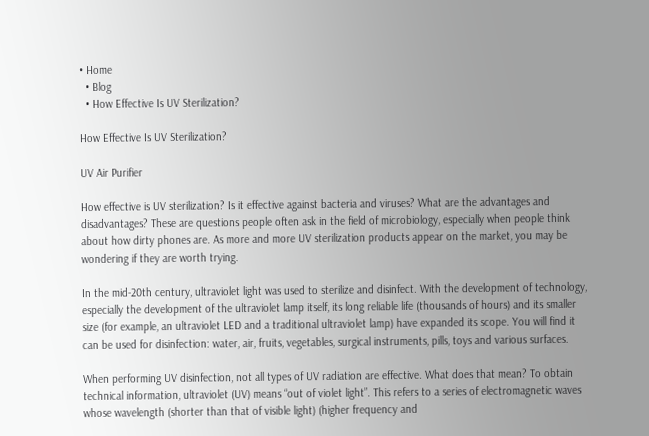• Home
  • Blog
  • How Effective Is UV Sterilization?

How Effective Is UV Sterilization?

UV Air Purifier

How effective is UV sterilization? Is it effective against bacteria and viruses? What are the advantages and disadvantages? These are questions people often ask in the field of microbiology, especially when people think about how dirty phones are. As more and more UV sterilization products appear on the market, you may be wondering if they are worth trying.

In the mid-20th century, ultraviolet light was used to sterilize and disinfect. With the development of technology, especially the development of the ultraviolet lamp itself, its long reliable life (thousands of hours) and its smaller size (for example, an ultraviolet LED and a traditional ultraviolet lamp) have expanded its scope. You will find it can be used for disinfection: water, air, fruits, vegetables, surgical instruments, pills, toys and various surfaces.

When performing UV disinfection, not all types of UV radiation are effective. What does that mean? To obtain technical information, ultraviolet (UV) means “out of violet light”. This refers to a series of electromagnetic waves whose wavelength (shorter than that of visible light) (higher frequency and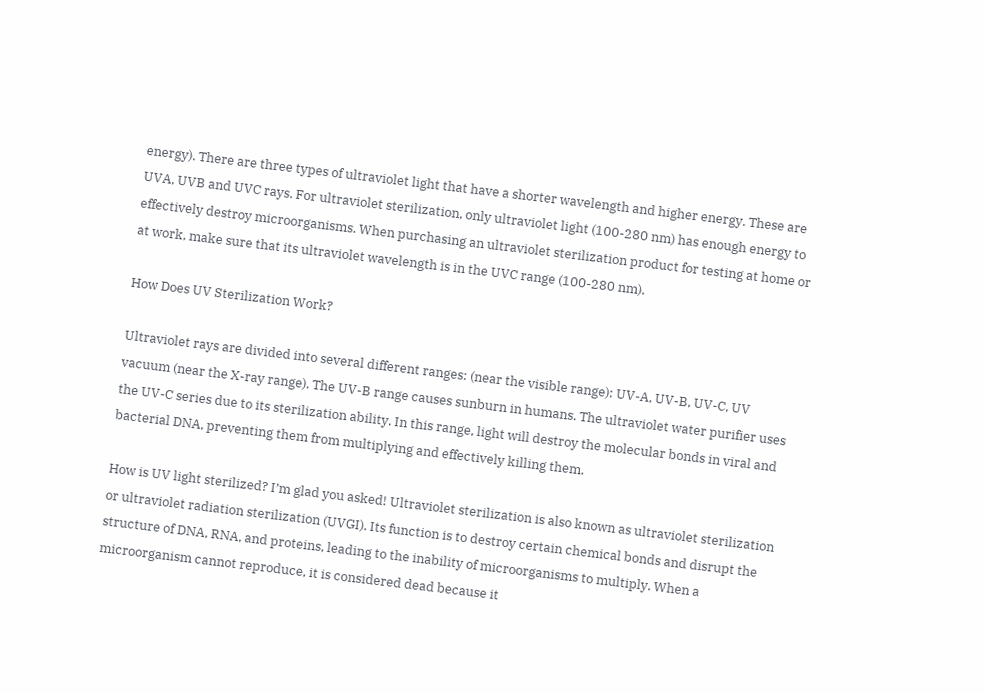energy). There are three types of ultraviolet light that have a shorter wavelength and higher energy. These are UVA, UVB and UVC rays. For ultraviolet sterilization, only ultraviolet light (100-280 nm) has enough energy to effectively destroy microorganisms. When purchasing an ultraviolet sterilization product for testing at home or at work, make sure that its ultraviolet wavelength is in the UVC range (100-280 nm).

How Does UV Sterilization Work?

Ultraviolet rays are divided into several different ranges: (near the visible range): UV-A, UV-B, UV-C, UV vacuum (near the X-ray range). The UV-B range causes sunburn in humans. The ultraviolet water purifier uses the UV-C series due to its sterilization ability. In this range, light will destroy the molecular bonds in viral and bacterial DNA, preventing them from multiplying and effectively killing them.

How is UV light sterilized? I’m glad you asked! Ultraviolet sterilization is also known as ultraviolet sterilization or ultraviolet radiation sterilization (UVGI). Its function is to destroy certain chemical bonds and disrupt the structure of DNA, RNA, and proteins, leading to the inability of microorganisms to multiply. When a microorganism cannot reproduce, it is considered dead because it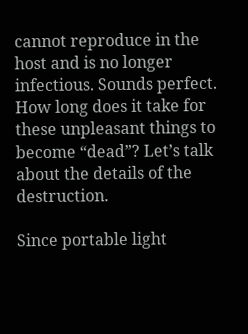cannot reproduce in the host and is no longer infectious. Sounds perfect. How long does it take for these unpleasant things to become “dead”? Let’s talk about the details of the destruction.

Since portable light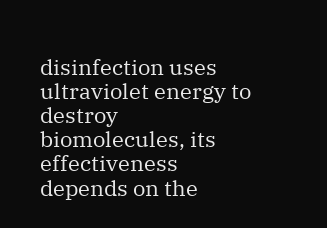disinfection uses ultraviolet energy to destroy biomolecules, its effectiveness depends on the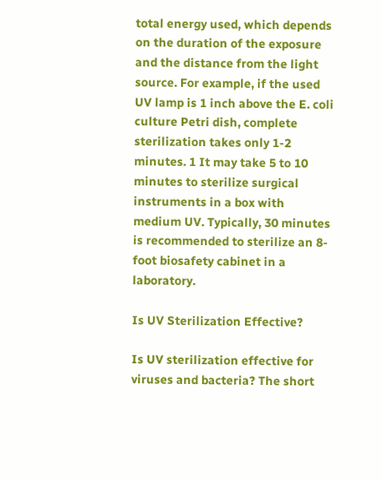total energy used, which depends on the duration of the exposure and the distance from the light source. For example, if the used UV lamp is 1 inch above the E. coli culture Petri dish, complete sterilization takes only 1-2 minutes. 1 It may take 5 to 10 minutes to sterilize surgical instruments in a box with medium UV. Typically, 30 minutes is recommended to sterilize an 8-foot biosafety cabinet in a laboratory.

Is UV Sterilization Effective?

Is UV sterilization effective for viruses and bacteria? The short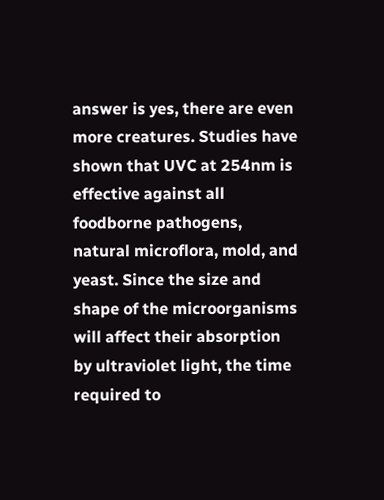answer is yes, there are even more creatures. Studies have shown that UVC at 254nm is effective against all foodborne pathogens, natural microflora, mold, and yeast. Since the size and shape of the microorganisms will affect their absorption by ultraviolet light, the time required to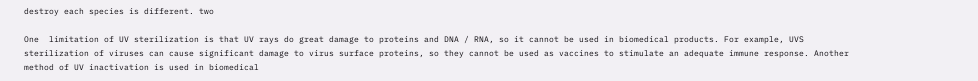destroy each species is different. two

One  limitation of UV sterilization is that UV rays do great damage to proteins and DNA / RNA, so it cannot be used in biomedical products. For example, UVS sterilization of viruses can cause significant damage to virus surface proteins, so they cannot be used as vaccines to stimulate an adequate immune response. Another method of UV inactivation is used in biomedical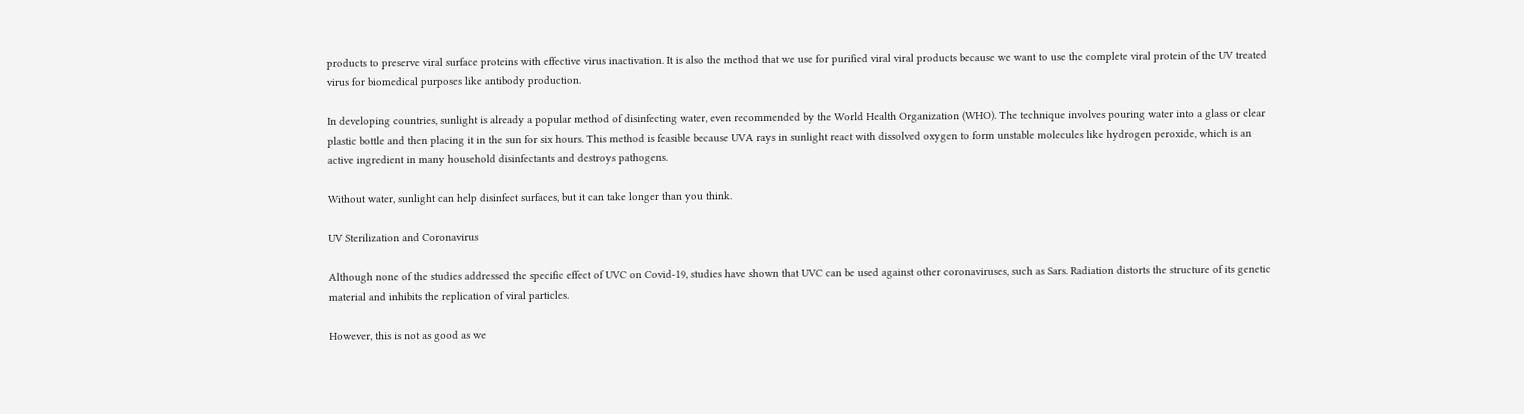products to preserve viral surface proteins with effective virus inactivation. It is also the method that we use for purified viral viral products because we want to use the complete viral protein of the UV treated virus for biomedical purposes like antibody production.

In developing countries, sunlight is already a popular method of disinfecting water, even recommended by the World Health Organization (WHO). The technique involves pouring water into a glass or clear plastic bottle and then placing it in the sun for six hours. This method is feasible because UVA rays in sunlight react with dissolved oxygen to form unstable molecules like hydrogen peroxide, which is an active ingredient in many household disinfectants and destroys pathogens.

Without water, sunlight can help disinfect surfaces, but it can take longer than you think.

UV Sterilization and Coronavirus

Although none of the studies addressed the specific effect of UVC on Covid-19, studies have shown that UVC can be used against other coronaviruses, such as Sars. Radiation distorts the structure of its genetic material and inhibits the replication of viral particles.

However, this is not as good as we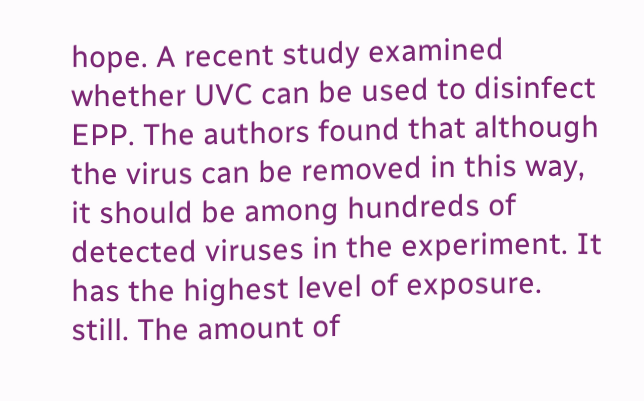hope. A recent study examined whether UVC can be used to disinfect EPP. The authors found that although the virus can be removed in this way, it should be among hundreds of detected viruses in the experiment. It has the highest level of exposure. still. The amount of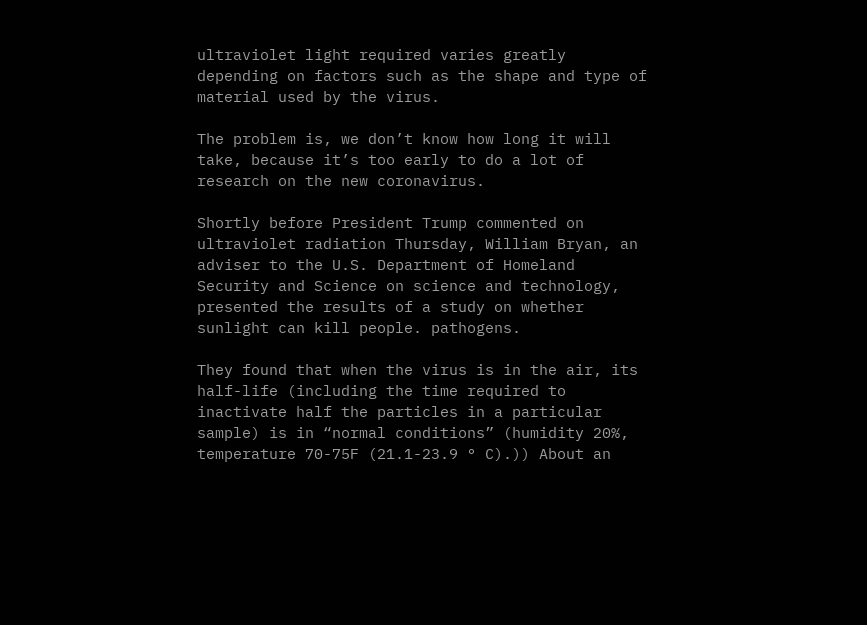ultraviolet light required varies greatly depending on factors such as the shape and type of material used by the virus.

The problem is, we don’t know how long it will take, because it’s too early to do a lot of research on the new coronavirus.

Shortly before President Trump commented on ultraviolet radiation Thursday, William Bryan, an adviser to the U.S. Department of Homeland Security and Science on science and technology, presented the results of a study on whether sunlight can kill people. pathogens.

They found that when the virus is in the air, its half-life (including the time required to inactivate half the particles in a particular sample) is in “normal conditions” (humidity 20%, temperature 70-75F (21.1-23.9 ° C).)) About an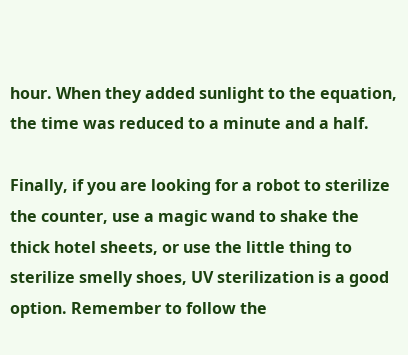hour. When they added sunlight to the equation, the time was reduced to a minute and a half.

Finally, if you are looking for a robot to sterilize the counter, use a magic wand to shake the thick hotel sheets, or use the little thing to sterilize smelly shoes, UV sterilization is a good option. Remember to follow the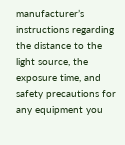manufacturer’s instructions regarding the distance to the light source, the exposure time, and safety precautions for any equipment you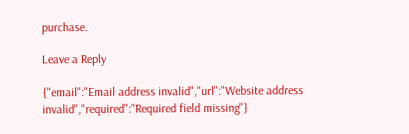purchase.

Leave a Reply

{"email":"Email address invalid","url":"Website address invalid","required":"Required field missing"}